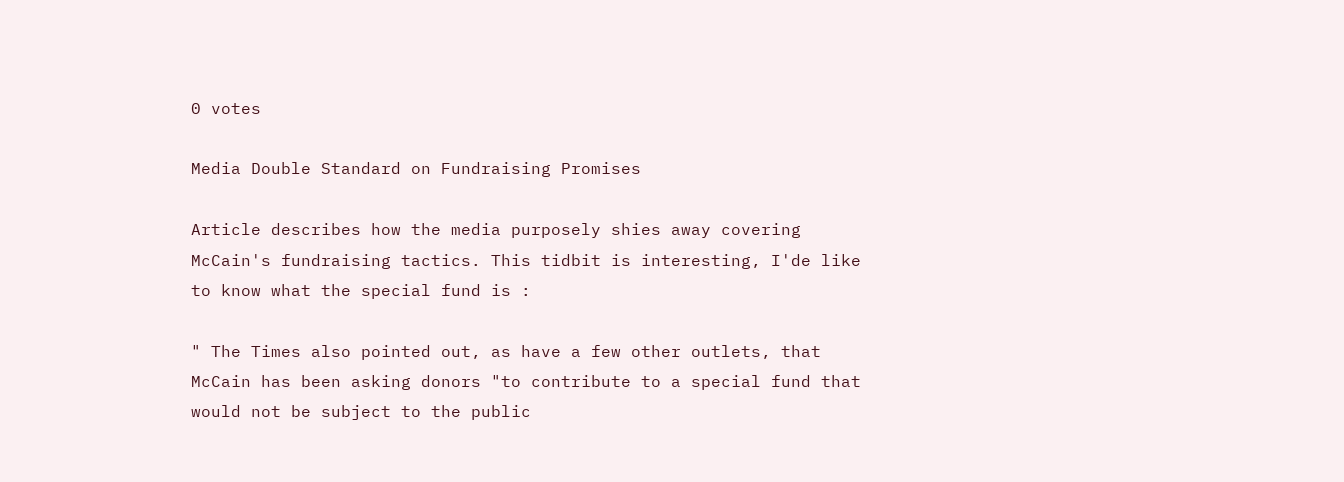0 votes

Media Double Standard on Fundraising Promises

Article describes how the media purposely shies away covering McCain's fundraising tactics. This tidbit is interesting, I'de like to know what the special fund is :

" The Times also pointed out, as have a few other outlets, that McCain has been asking donors "to contribute to a special fund that would not be subject to the public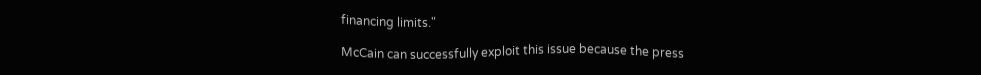financing limits."

McCain can successfully exploit this issue because the press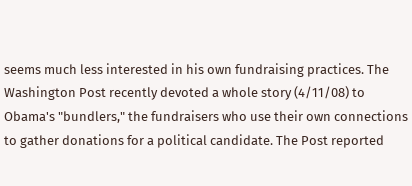seems much less interested in his own fundraising practices. The Washington Post recently devoted a whole story (4/11/08) to Obama's "bundlers," the fundraisers who use their own connections to gather donations for a political candidate. The Post reported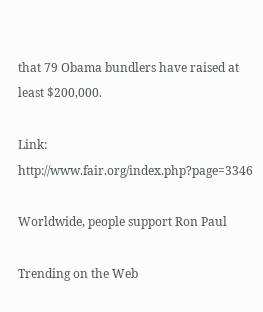that 79 Obama bundlers have raised at least $200,000.

Link: http://www.fair.org/index.php?page=3346

Worldwide, people support Ron Paul

Trending on the Web